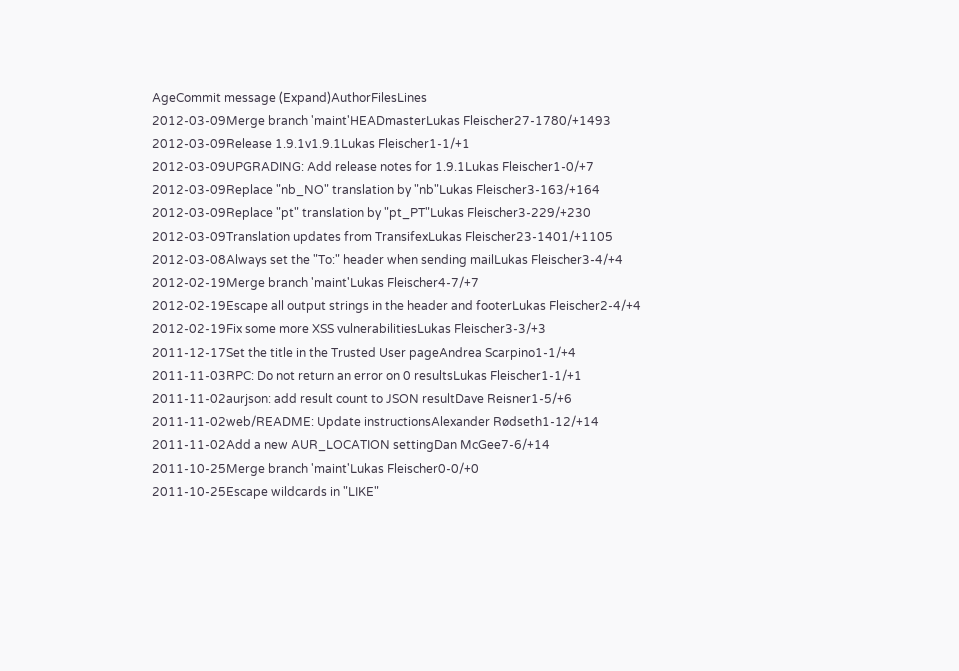AgeCommit message (Expand)AuthorFilesLines
2012-03-09Merge branch 'maint'HEADmasterLukas Fleischer27-1780/+1493
2012-03-09Release 1.9.1v1.9.1Lukas Fleischer1-1/+1
2012-03-09UPGRADING: Add release notes for 1.9.1Lukas Fleischer1-0/+7
2012-03-09Replace "nb_NO" translation by "nb"Lukas Fleischer3-163/+164
2012-03-09Replace "pt" translation by "pt_PT"Lukas Fleischer3-229/+230
2012-03-09Translation updates from TransifexLukas Fleischer23-1401/+1105
2012-03-08Always set the "To:" header when sending mailLukas Fleischer3-4/+4
2012-02-19Merge branch 'maint'Lukas Fleischer4-7/+7
2012-02-19Escape all output strings in the header and footerLukas Fleischer2-4/+4
2012-02-19Fix some more XSS vulnerabilitiesLukas Fleischer3-3/+3
2011-12-17Set the title in the Trusted User pageAndrea Scarpino1-1/+4
2011-11-03RPC: Do not return an error on 0 resultsLukas Fleischer1-1/+1
2011-11-02aurjson: add result count to JSON resultDave Reisner1-5/+6
2011-11-02web/README: Update instructionsAlexander Rødseth1-12/+14
2011-11-02Add a new AUR_LOCATION settingDan McGee7-6/+14
2011-10-25Merge branch 'maint'Lukas Fleischer0-0/+0
2011-10-25Escape wildcards in "LIKE"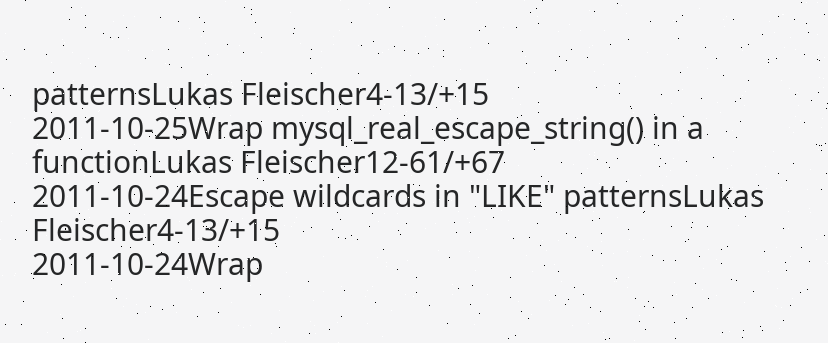patternsLukas Fleischer4-13/+15
2011-10-25Wrap mysql_real_escape_string() in a functionLukas Fleischer12-61/+67
2011-10-24Escape wildcards in "LIKE" patternsLukas Fleischer4-13/+15
2011-10-24Wrap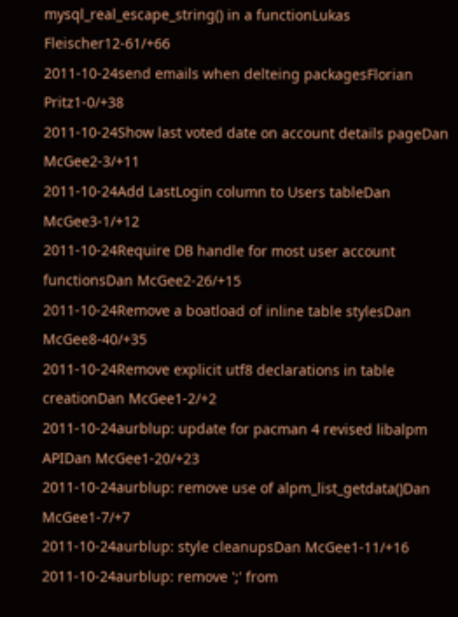mysql_real_escape_string() in a functionLukas Fleischer12-61/+66
2011-10-24send emails when delteing packagesFlorian Pritz1-0/+38
2011-10-24Show last voted date on account details pageDan McGee2-3/+11
2011-10-24Add LastLogin column to Users tableDan McGee3-1/+12
2011-10-24Require DB handle for most user account functionsDan McGee2-26/+15
2011-10-24Remove a boatload of inline table stylesDan McGee8-40/+35
2011-10-24Remove explicit utf8 declarations in table creationDan McGee1-2/+2
2011-10-24aurblup: update for pacman 4 revised libalpm APIDan McGee1-20/+23
2011-10-24aurblup: remove use of alpm_list_getdata()Dan McGee1-7/+7
2011-10-24aurblup: style cleanupsDan McGee1-11/+16
2011-10-24aurblup: remove ';' from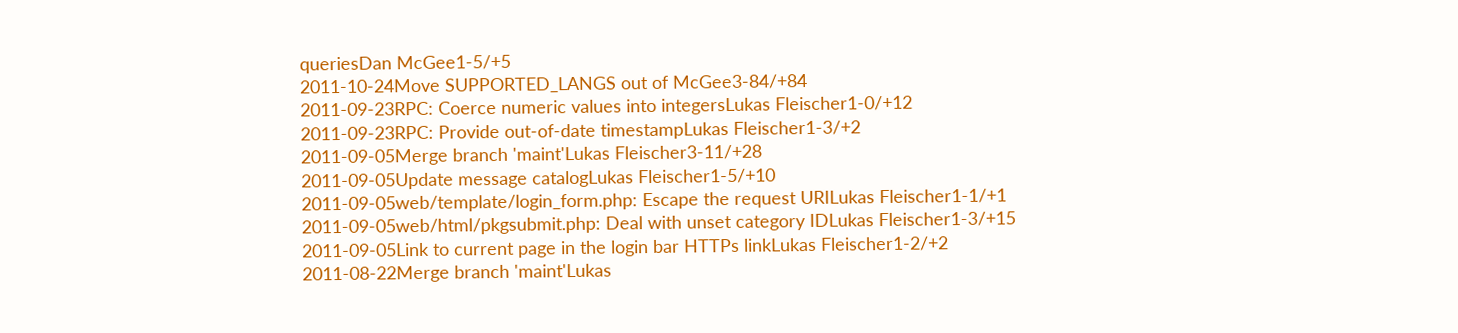queriesDan McGee1-5/+5
2011-10-24Move SUPPORTED_LANGS out of McGee3-84/+84
2011-09-23RPC: Coerce numeric values into integersLukas Fleischer1-0/+12
2011-09-23RPC: Provide out-of-date timestampLukas Fleischer1-3/+2
2011-09-05Merge branch 'maint'Lukas Fleischer3-11/+28
2011-09-05Update message catalogLukas Fleischer1-5/+10
2011-09-05web/template/login_form.php: Escape the request URILukas Fleischer1-1/+1
2011-09-05web/html/pkgsubmit.php: Deal with unset category IDLukas Fleischer1-3/+15
2011-09-05Link to current page in the login bar HTTPs linkLukas Fleischer1-2/+2
2011-08-22Merge branch 'maint'Lukas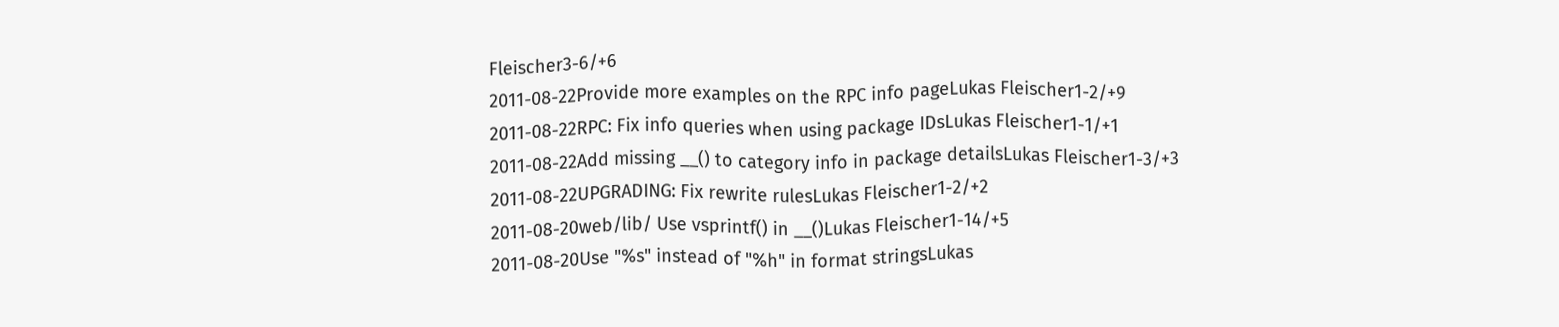Fleischer3-6/+6
2011-08-22Provide more examples on the RPC info pageLukas Fleischer1-2/+9
2011-08-22RPC: Fix info queries when using package IDsLukas Fleischer1-1/+1
2011-08-22Add missing __() to category info in package detailsLukas Fleischer1-3/+3
2011-08-22UPGRADING: Fix rewrite rulesLukas Fleischer1-2/+2
2011-08-20web/lib/ Use vsprintf() in __()Lukas Fleischer1-14/+5
2011-08-20Use "%s" instead of "%h" in format stringsLukas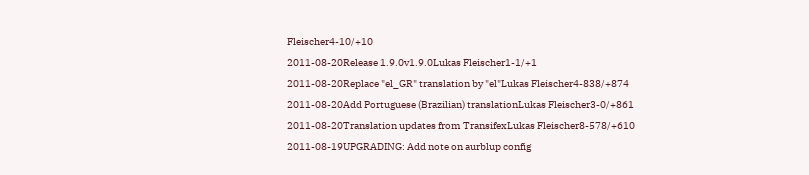Fleischer4-10/+10
2011-08-20Release 1.9.0v1.9.0Lukas Fleischer1-1/+1
2011-08-20Replace "el_GR" translation by "el"Lukas Fleischer4-838/+874
2011-08-20Add Portuguese (Brazilian) translationLukas Fleischer3-0/+861
2011-08-20Translation updates from TransifexLukas Fleischer8-578/+610
2011-08-19UPGRADING: Add note on aurblup config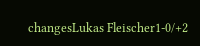changesLukas Fleischer1-0/+2